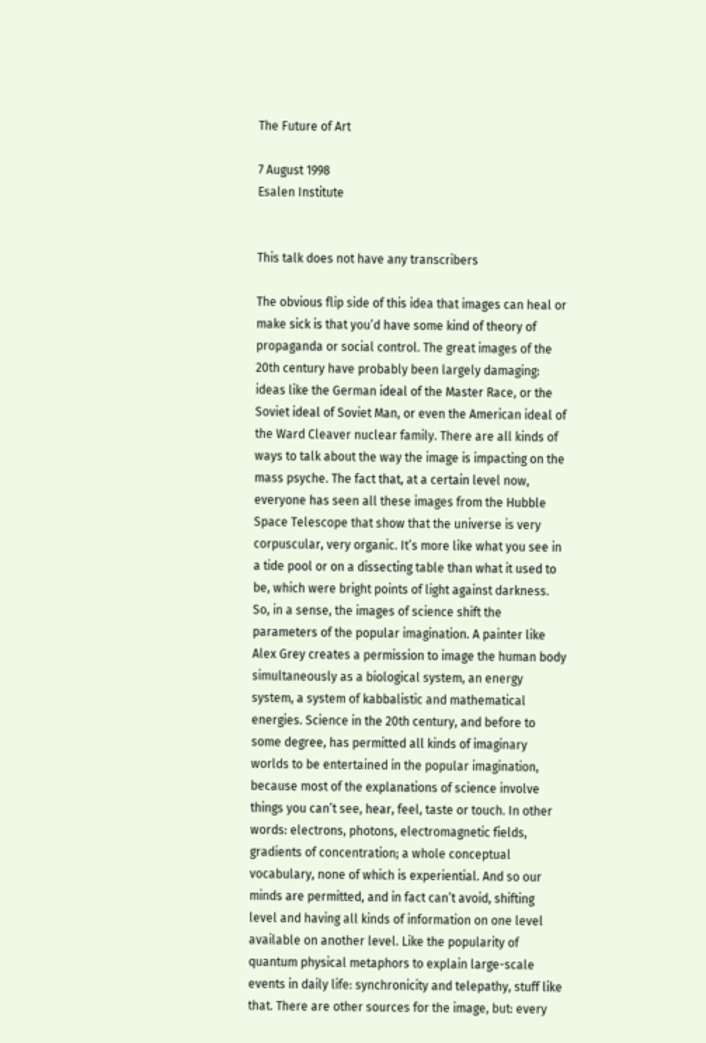The Future of Art

7 August 1998
Esalen Institute


This talk does not have any transcribers

The obvious flip side of this idea that images can heal or make sick is that you’d have some kind of theory of propaganda or social control. The great images of the 20th century have probably been largely damaging: ideas like the German ideal of the Master Race, or the Soviet ideal of Soviet Man, or even the American ideal of the Ward Cleaver nuclear family. There are all kinds of ways to talk about the way the image is impacting on the mass psyche. The fact that, at a certain level now, everyone has seen all these images from the Hubble Space Telescope that show that the universe is very corpuscular, very organic. It’s more like what you see in a tide pool or on a dissecting table than what it used to be, which were bright points of light against darkness. So, in a sense, the images of science shift the parameters of the popular imagination. A painter like Alex Grey creates a permission to image the human body simultaneously as a biological system, an energy system, a system of kabbalistic and mathematical energies. Science in the 20th century, and before to some degree, has permitted all kinds of imaginary worlds to be entertained in the popular imagination, because most of the explanations of science involve things you can’t see, hear, feel, taste or touch. In other words: electrons, photons, electromagnetic fields, gradients of concentration; a whole conceptual vocabulary, none of which is experiential. And so our minds are permitted, and in fact can’t avoid, shifting level and having all kinds of information on one level available on another level. Like the popularity of quantum physical metaphors to explain large-scale events in daily life: synchronicity and telepathy, stuff like that. There are other sources for the image, but: every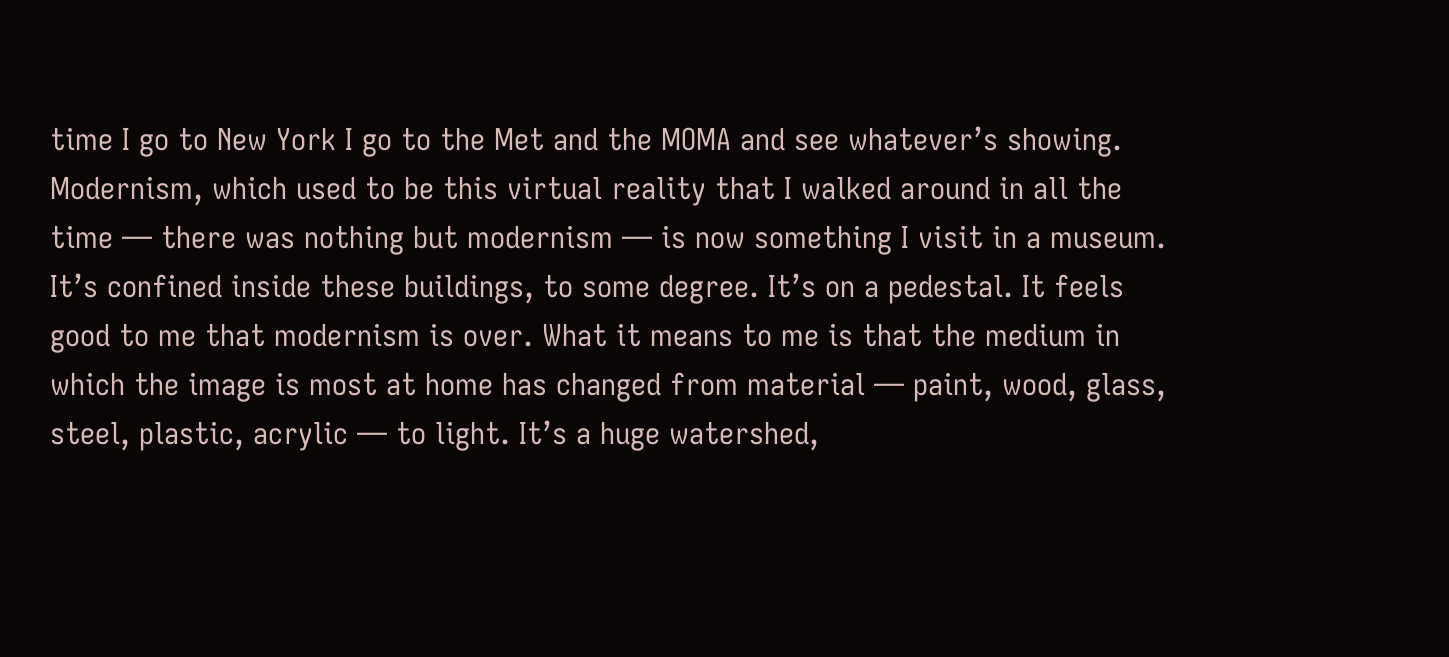time I go to New York I go to the Met and the MOMA and see whatever’s showing. Modernism, which used to be this virtual reality that I walked around in all the time — there was nothing but modernism — is now something I visit in a museum. It’s confined inside these buildings, to some degree. It’s on a pedestal. It feels good to me that modernism is over. What it means to me is that the medium in which the image is most at home has changed from material — paint, wood, glass, steel, plastic, acrylic — to light. It’s a huge watershed,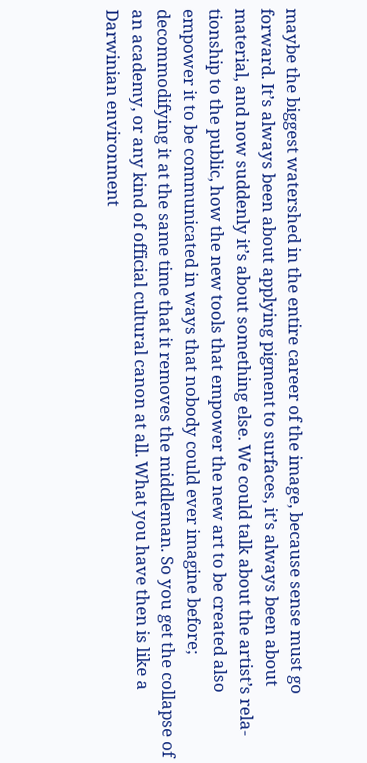maybe the biggest watershed in the entire career of the image, because sense must go forward. It’s always been about applying pigment to surfaces, it’s always been about material, and now suddenly it’s about something else. We could talk about the artist’s rela- tionship to the public, how the new tools that empower the new art to be created also empower it to be communicated in ways that nobody could ever imagine before; decommodifying it at the same time that it removes the middleman. So you get the collapse of an academy, or any kind of official cultural canon at all. What you have then is like a Darwinian environment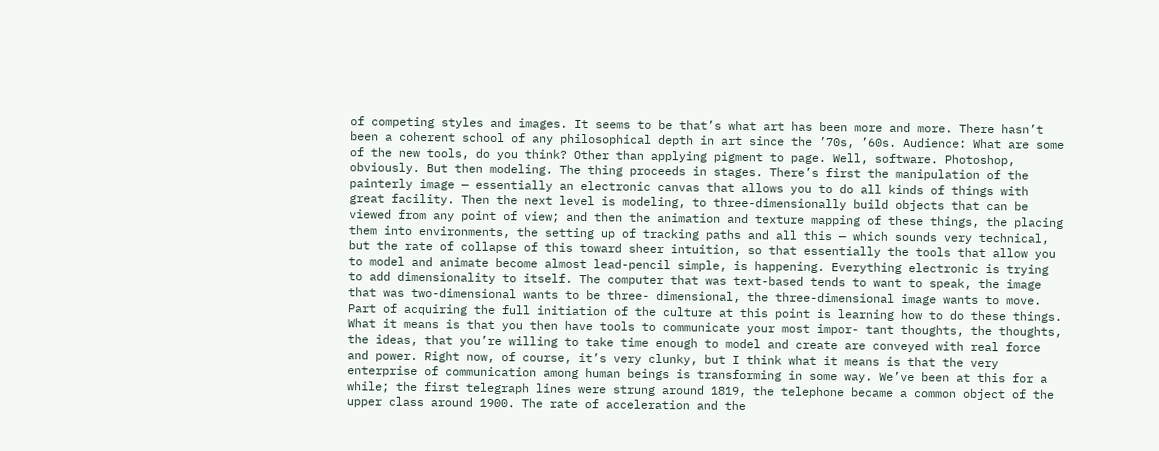of competing styles and images. It seems to be that’s what art has been more and more. There hasn’t been a coherent school of any philosophical depth in art since the ’70s, ’60s. Audience: What are some of the new tools, do you think? Other than applying pigment to page. Well, software. Photoshop, obviously. But then modeling. The thing proceeds in stages. There’s first the manipulation of the painterly image — essentially an electronic canvas that allows you to do all kinds of things with great facility. Then the next level is modeling, to three-dimensionally build objects that can be viewed from any point of view; and then the animation and texture mapping of these things, the placing them into environments, the setting up of tracking paths and all this — which sounds very technical, but the rate of collapse of this toward sheer intuition, so that essentially the tools that allow you to model and animate become almost lead-pencil simple, is happening. Everything electronic is trying to add dimensionality to itself. The computer that was text-based tends to want to speak, the image that was two-dimensional wants to be three- dimensional, the three-dimensional image wants to move. Part of acquiring the full initiation of the culture at this point is learning how to do these things. What it means is that you then have tools to communicate your most impor- tant thoughts, the thoughts, the ideas, that you’re willing to take time enough to model and create are conveyed with real force and power. Right now, of course, it’s very clunky, but I think what it means is that the very enterprise of communication among human beings is transforming in some way. We’ve been at this for a while; the first telegraph lines were strung around 1819, the telephone became a common object of the upper class around 1900. The rate of acceleration and the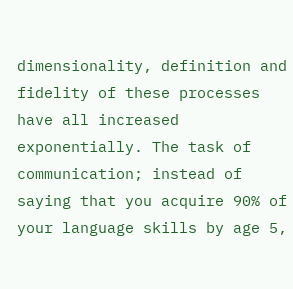dimensionality, definition and fidelity of these processes have all increased exponentially. The task of communication; instead of saying that you acquire 90% of your language skills by age 5,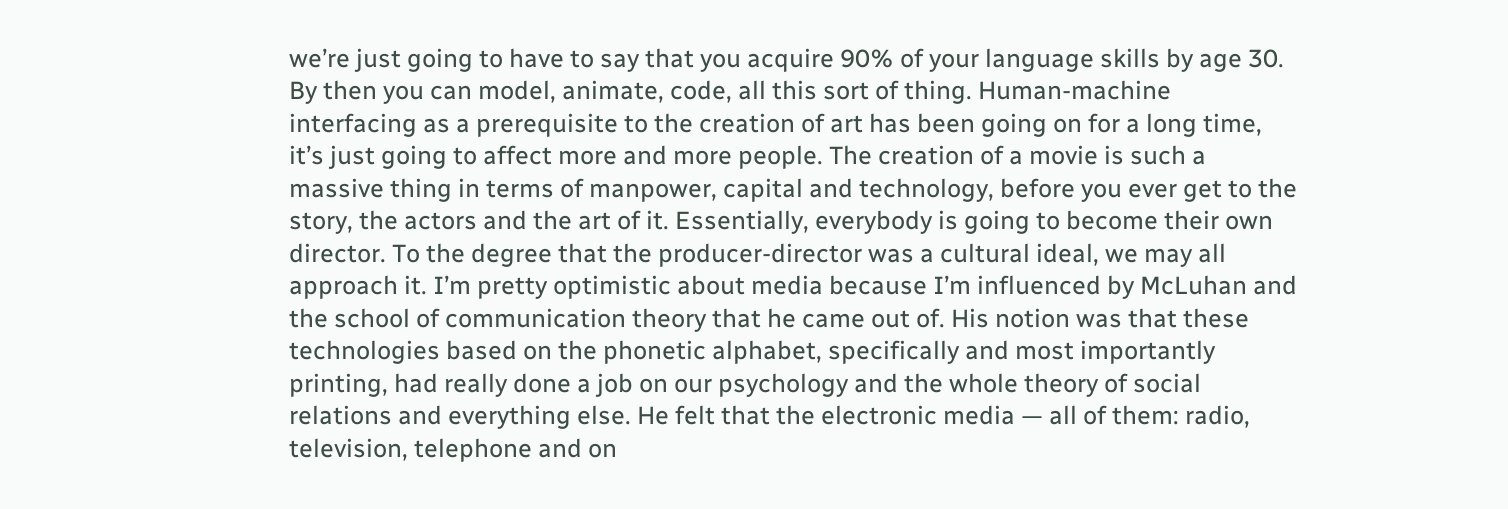we’re just going to have to say that you acquire 90% of your language skills by age 30. By then you can model, animate, code, all this sort of thing. Human-machine interfacing as a prerequisite to the creation of art has been going on for a long time, it’s just going to affect more and more people. The creation of a movie is such a massive thing in terms of manpower, capital and technology, before you ever get to the story, the actors and the art of it. Essentially, everybody is going to become their own director. To the degree that the producer-director was a cultural ideal, we may all approach it. I’m pretty optimistic about media because I’m influenced by McLuhan and the school of communication theory that he came out of. His notion was that these technologies based on the phonetic alphabet, specifically and most importantly printing, had really done a job on our psychology and the whole theory of social relations and everything else. He felt that the electronic media — all of them: radio, television, telephone and on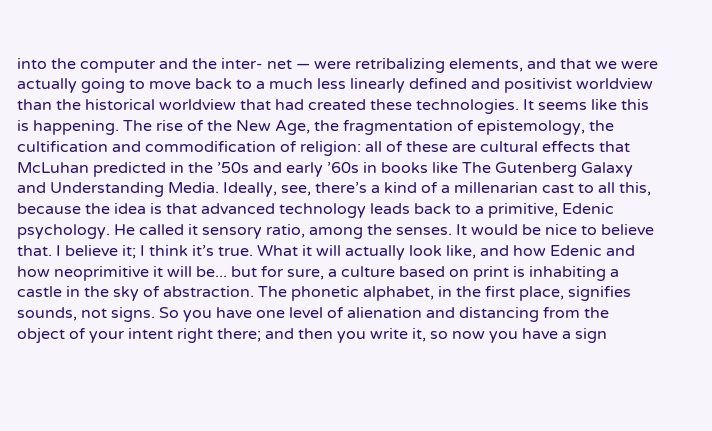into the computer and the inter- net — were retribalizing elements, and that we were actually going to move back to a much less linearly defined and positivist worldview than the historical worldview that had created these technologies. It seems like this is happening. The rise of the New Age, the fragmentation of epistemology, the cultification and commodification of religion: all of these are cultural effects that McLuhan predicted in the ’50s and early ’60s in books like The Gutenberg Galaxy and Understanding Media. Ideally, see, there’s a kind of a millenarian cast to all this, because the idea is that advanced technology leads back to a primitive, Edenic psychology. He called it sensory ratio, among the senses. It would be nice to believe that. I believe it; I think it’s true. What it will actually look like, and how Edenic and how neoprimitive it will be... but for sure, a culture based on print is inhabiting a castle in the sky of abstraction. The phonetic alphabet, in the first place, signifies sounds, not signs. So you have one level of alienation and distancing from the object of your intent right there; and then you write it, so now you have a sign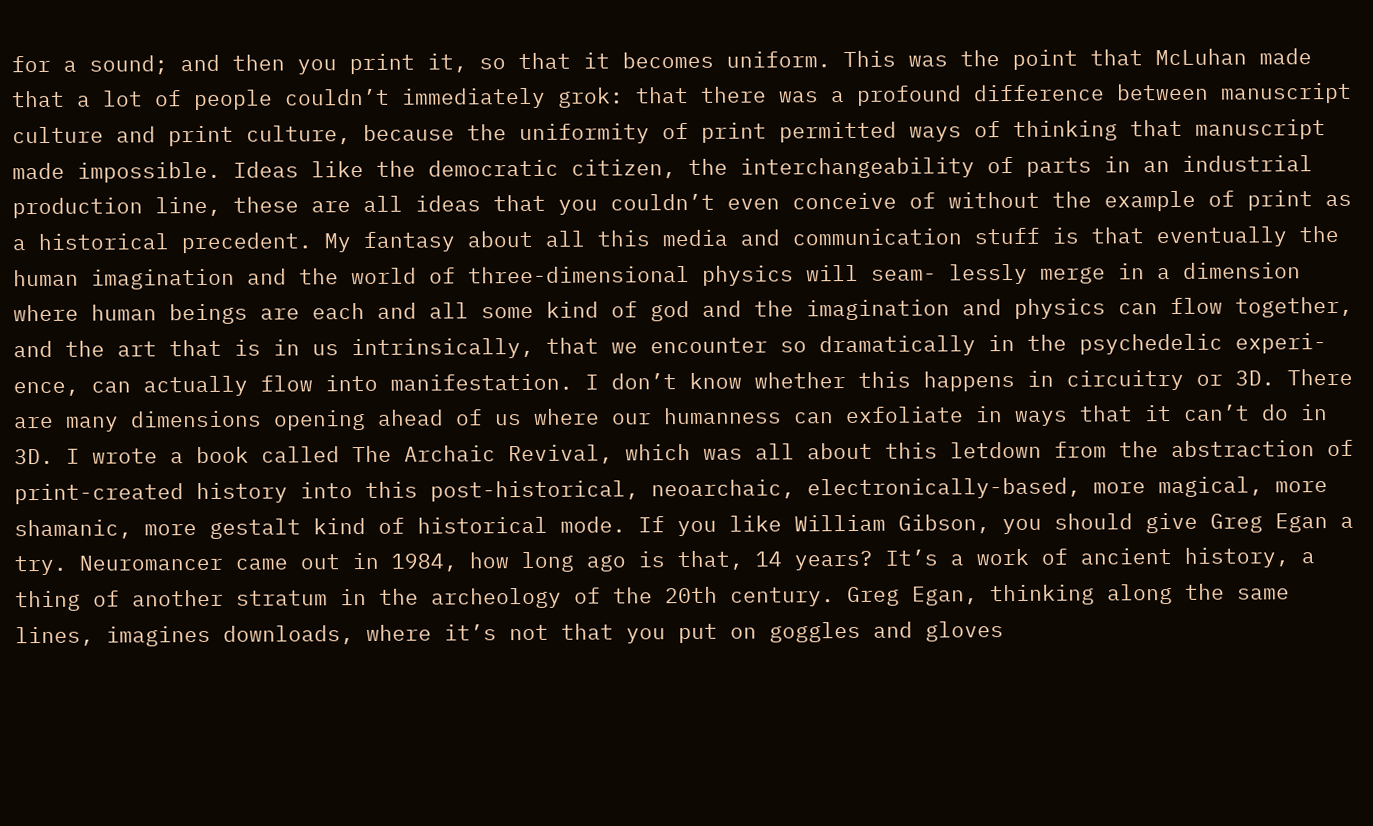for a sound; and then you print it, so that it becomes uniform. This was the point that McLuhan made that a lot of people couldn’t immediately grok: that there was a profound difference between manuscript culture and print culture, because the uniformity of print permitted ways of thinking that manuscript made impossible. Ideas like the democratic citizen, the interchangeability of parts in an industrial production line, these are all ideas that you couldn’t even conceive of without the example of print as a historical precedent. My fantasy about all this media and communication stuff is that eventually the human imagination and the world of three-dimensional physics will seam- lessly merge in a dimension where human beings are each and all some kind of god and the imagination and physics can flow together, and the art that is in us intrinsically, that we encounter so dramatically in the psychedelic experi- ence, can actually flow into manifestation. I don’t know whether this happens in circuitry or 3D. There are many dimensions opening ahead of us where our humanness can exfoliate in ways that it can’t do in 3D. I wrote a book called The Archaic Revival, which was all about this letdown from the abstraction of print-created history into this post-historical, neoarchaic, electronically-based, more magical, more shamanic, more gestalt kind of historical mode. If you like William Gibson, you should give Greg Egan a try. Neuromancer came out in 1984, how long ago is that, 14 years? It’s a work of ancient history, a thing of another stratum in the archeology of the 20th century. Greg Egan, thinking along the same lines, imagines downloads, where it’s not that you put on goggles and gloves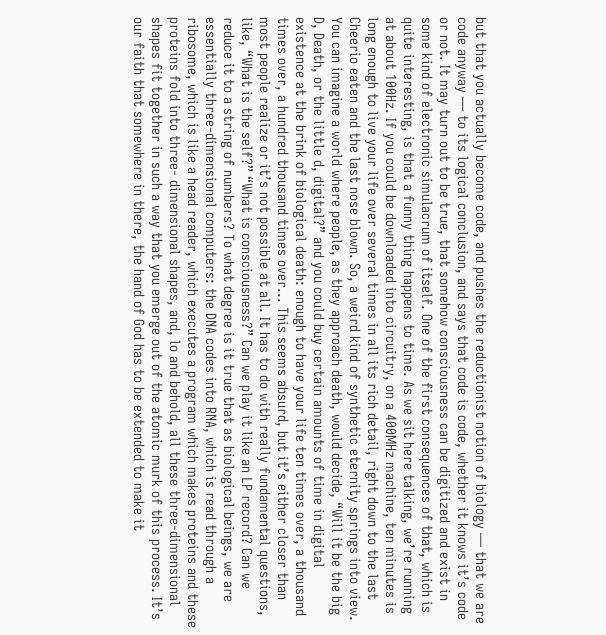but that you actually become code, and pushes the reductionist notion of biology — that we are code anyway — to its logical conclusion, and says that code is code, whether it knows it’s code or not. It may turn out to be true, that somehow consciousness can be digitized and exist in some kind of electronic simulacrum of itself. One of the first consequences of that, which is quite interesting, is that a funny thing happens to time. As we sit here talking, we’re running at about 100Hz. If you could be downloaded into circuitry, on a 400MHz machine, ten minutes is long enough to live your life over several times in all its rich detail, right down to the last Cheerio eaten and the last nose blown. So, a weird kind of synthetic eternity springs into view. You can imagine a world where people, as they approach death, would decide, “Will it be the big D, Death, or the little d, digital?” and you could buy certain amounts of time in digital existence at the brink of biological death: enough to have your life ten times over, a thousand times over, a hundred thousand times over... This seems absurd, but it’s either closer than most people realize or it’s not possible at all. It has to do with really fundamental questions, like, “What is the self?” “What is consciousness?” Can we play it like an LP record? Can we reduce it to a string of numbers? To what degree is it true that as biological beings, we are essentially three-dimensional computers: the DNA codes into RNA, which is read through a ribosome, which is like a head reader, which executes a program which makes proteins and these proteins fold into three- dimensional shapes, and, lo and behold, all these three-dimensional shapes fit together in such a way that you emerge out of the atomic murk of this process. It’s our faith that somewhere in there, the hand of God has to be extended to make it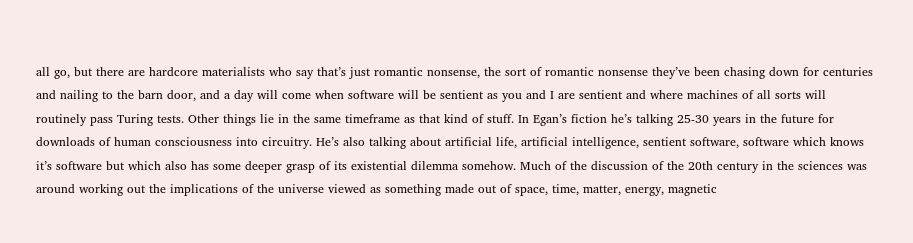all go, but there are hardcore materialists who say that’s just romantic nonsense, the sort of romantic nonsense they’ve been chasing down for centuries and nailing to the barn door, and a day will come when software will be sentient as you and I are sentient and where machines of all sorts will routinely pass Turing tests. Other things lie in the same timeframe as that kind of stuff. In Egan’s fiction he’s talking 25-30 years in the future for downloads of human consciousness into circuitry. He’s also talking about artificial life, artificial intelligence, sentient software, software which knows it’s software but which also has some deeper grasp of its existential dilemma somehow. Much of the discussion of the 20th century in the sciences was around working out the implications of the universe viewed as something made out of space, time, matter, energy, magnetic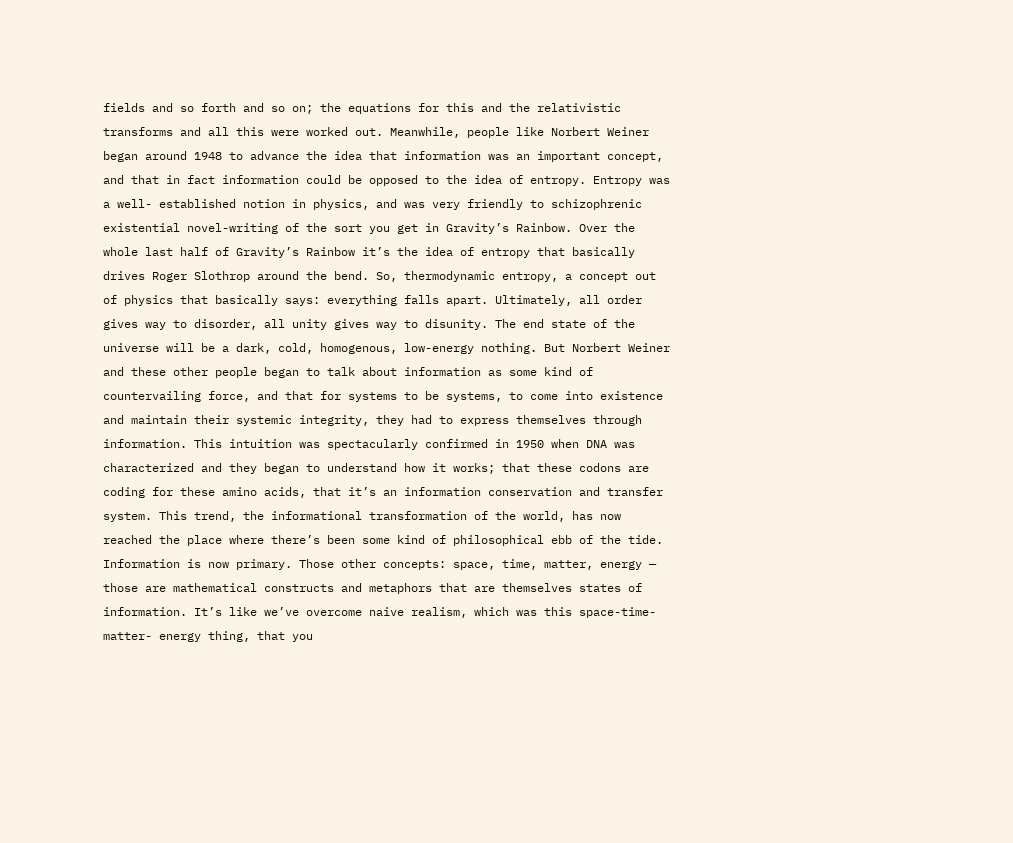fields and so forth and so on; the equations for this and the relativistic transforms and all this were worked out. Meanwhile, people like Norbert Weiner began around 1948 to advance the idea that information was an important concept, and that in fact information could be opposed to the idea of entropy. Entropy was a well- established notion in physics, and was very friendly to schizophrenic existential novel-writing of the sort you get in Gravity’s Rainbow. Over the whole last half of Gravity’s Rainbow it’s the idea of entropy that basically drives Roger Slothrop around the bend. So, thermodynamic entropy, a concept out of physics that basically says: everything falls apart. Ultimately, all order gives way to disorder, all unity gives way to disunity. The end state of the universe will be a dark, cold, homogenous, low-energy nothing. But Norbert Weiner and these other people began to talk about information as some kind of countervailing force, and that for systems to be systems, to come into existence and maintain their systemic integrity, they had to express themselves through information. This intuition was spectacularly confirmed in 1950 when DNA was characterized and they began to understand how it works; that these codons are coding for these amino acids, that it’s an information conservation and transfer system. This trend, the informational transformation of the world, has now reached the place where there’s been some kind of philosophical ebb of the tide. Information is now primary. Those other concepts: space, time, matter, energy — those are mathematical constructs and metaphors that are themselves states of information. It’s like we’ve overcome naive realism, which was this space-time-matter- energy thing, that you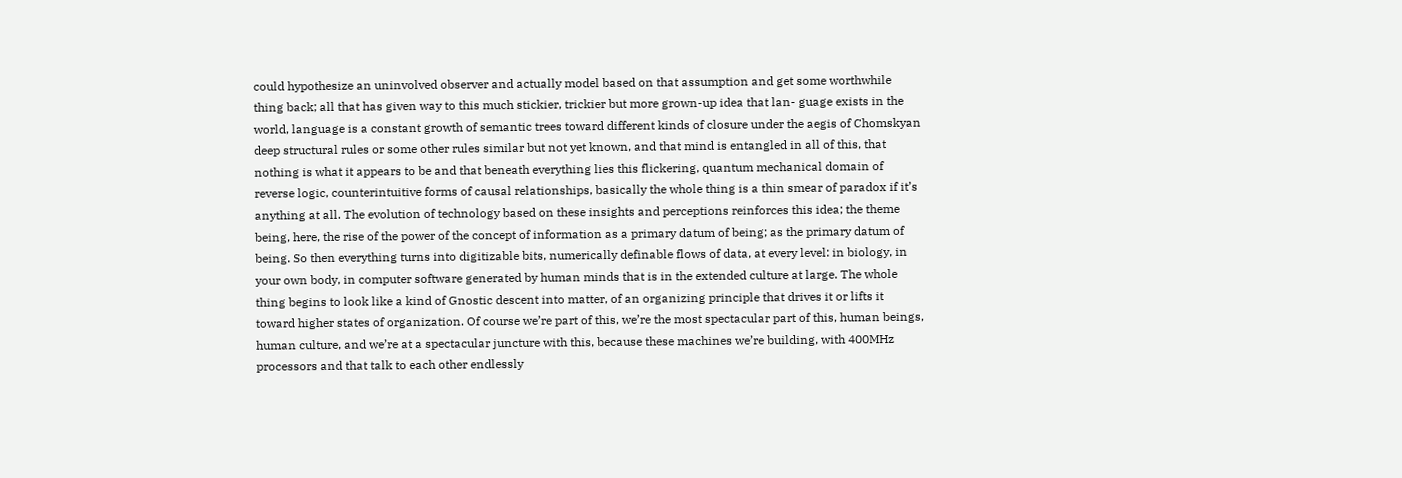could hypothesize an uninvolved observer and actually model based on that assumption and get some worthwhile thing back; all that has given way to this much stickier, trickier but more grown-up idea that lan- guage exists in the world, language is a constant growth of semantic trees toward different kinds of closure under the aegis of Chomskyan deep structural rules or some other rules similar but not yet known, and that mind is entangled in all of this, that nothing is what it appears to be and that beneath everything lies this flickering, quantum mechanical domain of reverse logic, counterintuitive forms of causal relationships, basically the whole thing is a thin smear of paradox if it’s anything at all. The evolution of technology based on these insights and perceptions reinforces this idea; the theme being, here, the rise of the power of the concept of information as a primary datum of being; as the primary datum of being. So then everything turns into digitizable bits, numerically definable flows of data, at every level: in biology, in your own body, in computer software generated by human minds that is in the extended culture at large. The whole thing begins to look like a kind of Gnostic descent into matter, of an organizing principle that drives it or lifts it toward higher states of organization. Of course we’re part of this, we’re the most spectacular part of this, human beings, human culture, and we’re at a spectacular juncture with this, because these machines we’re building, with 400MHz processors and that talk to each other endlessly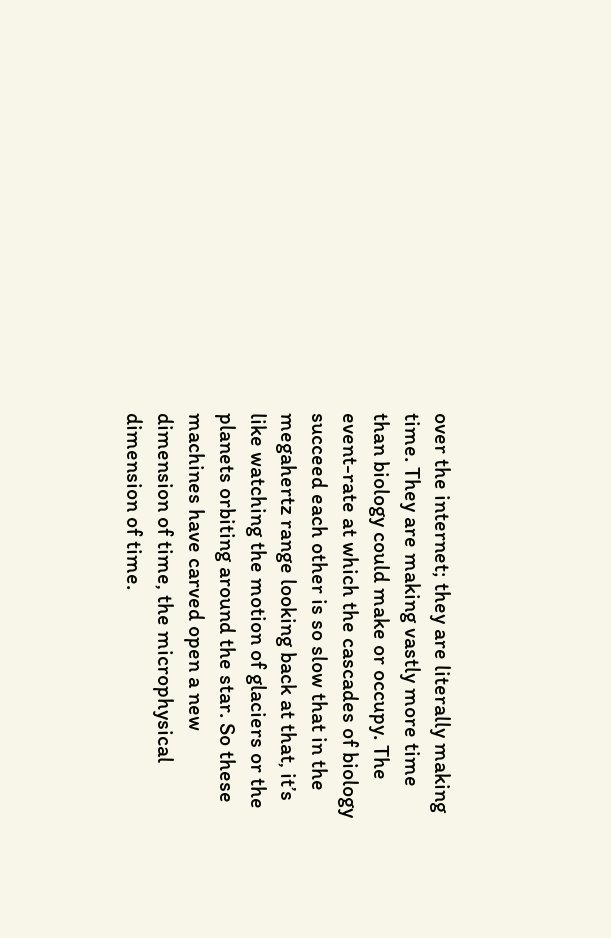over the internet; they are literally making time. They are making vastly more time than biology could make or occupy. The event-rate at which the cascades of biology succeed each other is so slow that in the megahertz range looking back at that, it’s like watching the motion of glaciers or the planets orbiting around the star. So these machines have carved open a new dimension of time, the microphysical dimension of time.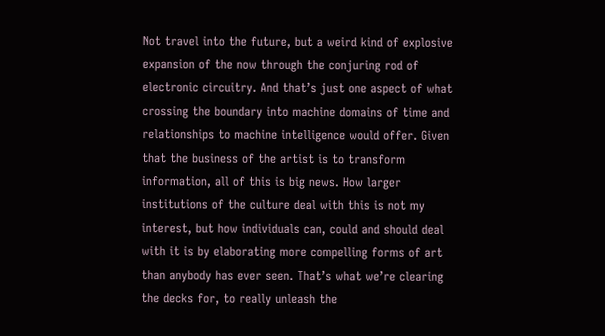Not travel into the future, but a weird kind of explosive expansion of the now through the conjuring rod of electronic circuitry. And that’s just one aspect of what crossing the boundary into machine domains of time and relationships to machine intelligence would offer. Given that the business of the artist is to transform information, all of this is big news. How larger institutions of the culture deal with this is not my interest, but how individuals can, could and should deal with it is by elaborating more compelling forms of art than anybody has ever seen. That’s what we’re clearing the decks for, to really unleash the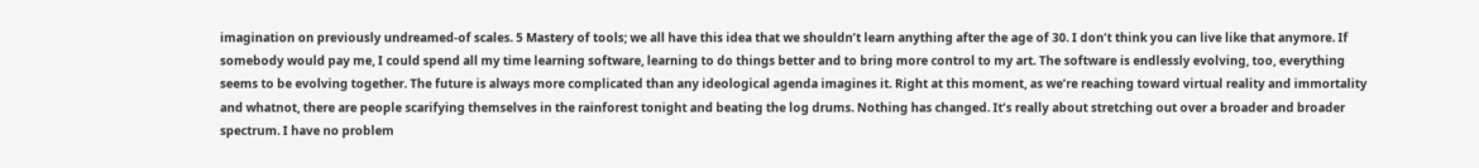imagination on previously undreamed-of scales. 5 Mastery of tools; we all have this idea that we shouldn’t learn anything after the age of 30. I don’t think you can live like that anymore. If somebody would pay me, I could spend all my time learning software, learning to do things better and to bring more control to my art. The software is endlessly evolving, too, everything seems to be evolving together. The future is always more complicated than any ideological agenda imagines it. Right at this moment, as we’re reaching toward virtual reality and immortality and whatnot, there are people scarifying themselves in the rainforest tonight and beating the log drums. Nothing has changed. It’s really about stretching out over a broader and broader spectrum. I have no problem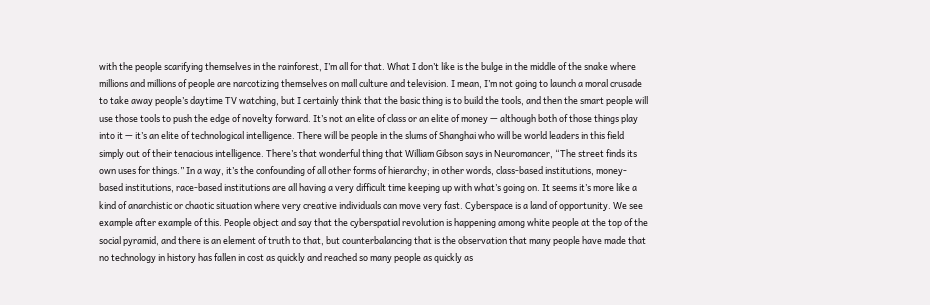with the people scarifying themselves in the rainforest, I’m all for that. What I don’t like is the bulge in the middle of the snake where millions and millions of people are narcotizing themselves on mall culture and television. I mean, I’m not going to launch a moral crusade to take away people’s daytime TV watching, but I certainly think that the basic thing is to build the tools, and then the smart people will use those tools to push the edge of novelty forward. It’s not an elite of class or an elite of money — although both of those things play into it — it’s an elite of technological intelligence. There will be people in the slums of Shanghai who will be world leaders in this field simply out of their tenacious intelligence. There’s that wonderful thing that William Gibson says in Neuromancer, “The street finds its own uses for things.” In a way, it’s the confounding of all other forms of hierarchy; in other words, class-based institutions, money-based institutions, race-based institutions are all having a very difficult time keeping up with what’s going on. It seems it’s more like a kind of anarchistic or chaotic situation where very creative individuals can move very fast. Cyberspace is a land of opportunity. We see example after example of this. People object and say that the cyberspatial revolution is happening among white people at the top of the social pyramid, and there is an element of truth to that, but counterbalancing that is the observation that many people have made that no technology in history has fallen in cost as quickly and reached so many people as quickly as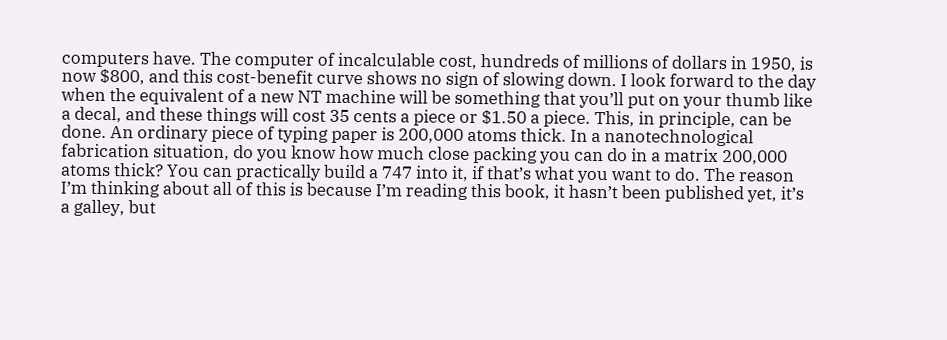computers have. The computer of incalculable cost, hundreds of millions of dollars in 1950, is now $800, and this cost-benefit curve shows no sign of slowing down. I look forward to the day when the equivalent of a new NT machine will be something that you’ll put on your thumb like a decal, and these things will cost 35 cents a piece or $1.50 a piece. This, in principle, can be done. An ordinary piece of typing paper is 200,000 atoms thick. In a nanotechnological fabrication situation, do you know how much close packing you can do in a matrix 200,000 atoms thick? You can practically build a 747 into it, if that’s what you want to do. The reason I’m thinking about all of this is because I’m reading this book, it hasn’t been published yet, it’s a galley, but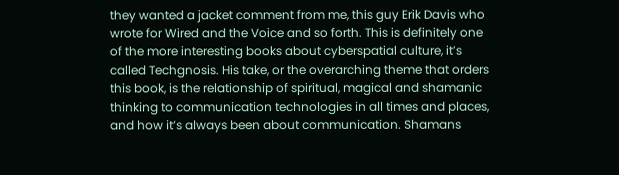they wanted a jacket comment from me, this guy Erik Davis who wrote for Wired and the Voice and so forth. This is definitely one of the more interesting books about cyberspatial culture, it’s called Techgnosis. His take, or the overarching theme that orders this book, is the relationship of spiritual, magical and shamanic thinking to communication technologies in all times and places, and how it’s always been about communication. Shamans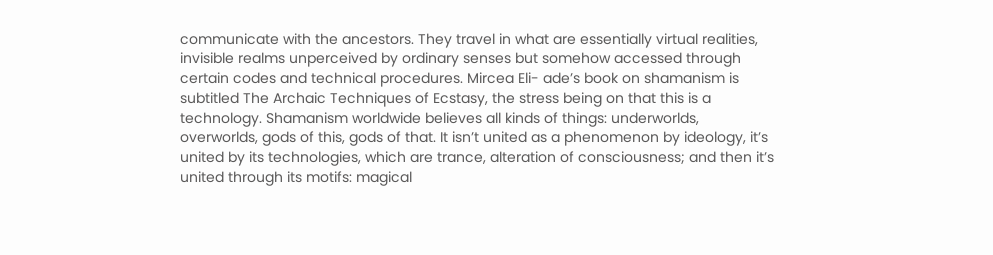communicate with the ancestors. They travel in what are essentially virtual realities, invisible realms unperceived by ordinary senses but somehow accessed through certain codes and technical procedures. Mircea Eli- ade’s book on shamanism is subtitled The Archaic Techniques of Ecstasy, the stress being on that this is a technology. Shamanism worldwide believes all kinds of things: underworlds, overworlds, gods of this, gods of that. It isn’t united as a phenomenon by ideology, it’s united by its technologies, which are trance, alteration of consciousness; and then it’s united through its motifs: magical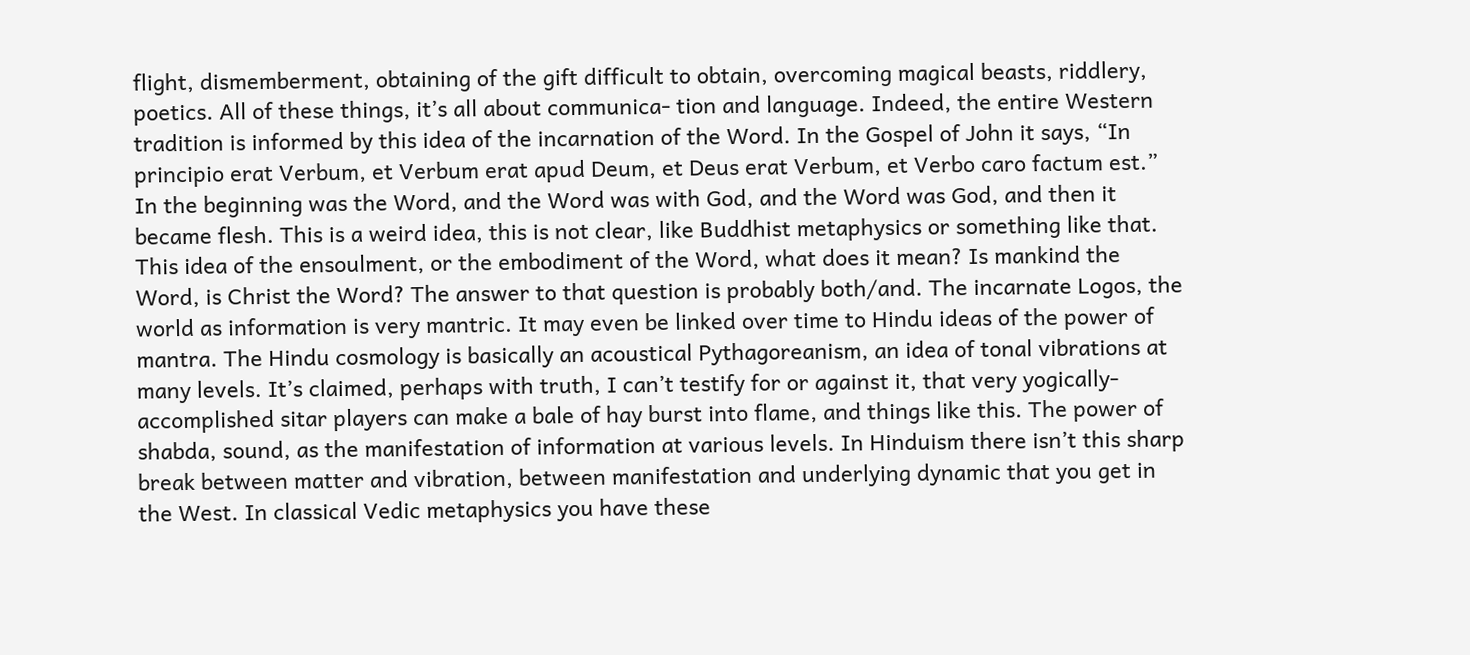flight, dismemberment, obtaining of the gift difficult to obtain, overcoming magical beasts, riddlery, poetics. All of these things, it’s all about communica- tion and language. Indeed, the entire Western tradition is informed by this idea of the incarnation of the Word. In the Gospel of John it says, “In principio erat Verbum, et Verbum erat apud Deum, et Deus erat Verbum, et Verbo caro factum est.” In the beginning was the Word, and the Word was with God, and the Word was God, and then it became flesh. This is a weird idea, this is not clear, like Buddhist metaphysics or something like that. This idea of the ensoulment, or the embodiment of the Word, what does it mean? Is mankind the Word, is Christ the Word? The answer to that question is probably both/and. The incarnate Logos, the world as information is very mantric. It may even be linked over time to Hindu ideas of the power of mantra. The Hindu cosmology is basically an acoustical Pythagoreanism, an idea of tonal vibrations at many levels. It’s claimed, perhaps with truth, I can’t testify for or against it, that very yogically-accomplished sitar players can make a bale of hay burst into flame, and things like this. The power of shabda, sound, as the manifestation of information at various levels. In Hinduism there isn’t this sharp break between matter and vibration, between manifestation and underlying dynamic that you get in the West. In classical Vedic metaphysics you have these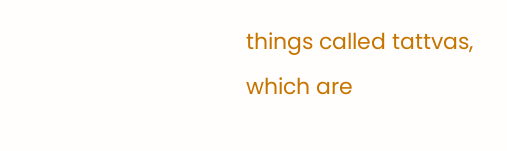things called tattvas, which are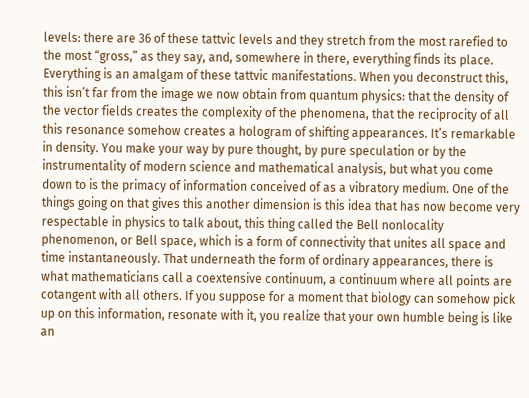levels: there are 36 of these tattvic levels and they stretch from the most rarefied to the most “gross,” as they say, and, somewhere in there, everything finds its place. Everything is an amalgam of these tattvic manifestations. When you deconstruct this, this isn’t far from the image we now obtain from quantum physics: that the density of the vector fields creates the complexity of the phenomena, that the reciprocity of all this resonance somehow creates a hologram of shifting appearances. It’s remarkable in density. You make your way by pure thought, by pure speculation or by the instrumentality of modern science and mathematical analysis, but what you come down to is the primacy of information conceived of as a vibratory medium. One of the things going on that gives this another dimension is this idea that has now become very respectable in physics to talk about, this thing called the Bell nonlocality phenomenon, or Bell space, which is a form of connectivity that unites all space and time instantaneously. That underneath the form of ordinary appearances, there is what mathematicians call a coextensive continuum, a continuum where all points are cotangent with all others. If you suppose for a moment that biology can somehow pick up on this information, resonate with it, you realize that your own humble being is like an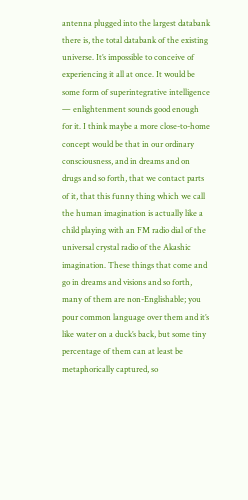antenna plugged into the largest databank there is, the total databank of the existing universe. It’s impossible to conceive of experiencing it all at once. It would be some form of superintegrative intelligence — enlightenment sounds good enough for it. I think maybe a more close-to-home concept would be that in our ordinary consciousness, and in dreams and on drugs and so forth, that we contact parts of it, that this funny thing which we call the human imagination is actually like a child playing with an FM radio dial of the universal crystal radio of the Akashic imagination. These things that come and go in dreams and visions and so forth, many of them are non-Englishable; you pour common language over them and it’s like water on a duck’s back, but some tiny percentage of them can at least be metaphorically captured, so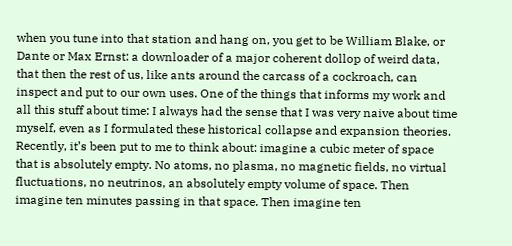when you tune into that station and hang on, you get to be William Blake, or Dante or Max Ernst: a downloader of a major coherent dollop of weird data, that then the rest of us, like ants around the carcass of a cockroach, can inspect and put to our own uses. One of the things that informs my work and all this stuff about time: I always had the sense that I was very naive about time myself, even as I formulated these historical collapse and expansion theories. Recently, it’s been put to me to think about: imagine a cubic meter of space that is absolutely empty. No atoms, no plasma, no magnetic fields, no virtual fluctuations, no neutrinos, an absolutely empty volume of space. Then imagine ten minutes passing in that space. Then imagine ten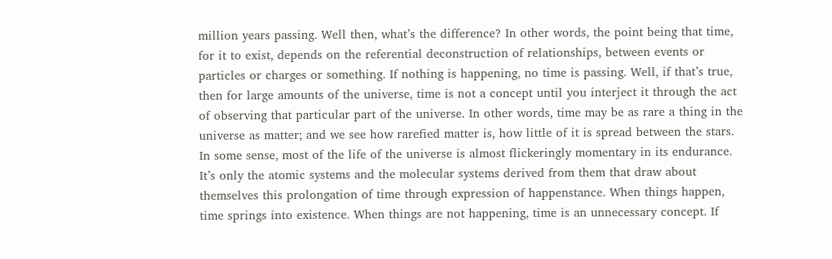million years passing. Well then, what’s the difference? In other words, the point being that time, for it to exist, depends on the referential deconstruction of relationships, between events or particles or charges or something. If nothing is happening, no time is passing. Well, if that’s true, then for large amounts of the universe, time is not a concept until you interject it through the act of observing that particular part of the universe. In other words, time may be as rare a thing in the universe as matter; and we see how rarefied matter is, how little of it is spread between the stars. In some sense, most of the life of the universe is almost flickeringly momentary in its endurance. It’s only the atomic systems and the molecular systems derived from them that draw about themselves this prolongation of time through expression of happenstance. When things happen, time springs into existence. When things are not happening, time is an unnecessary concept. If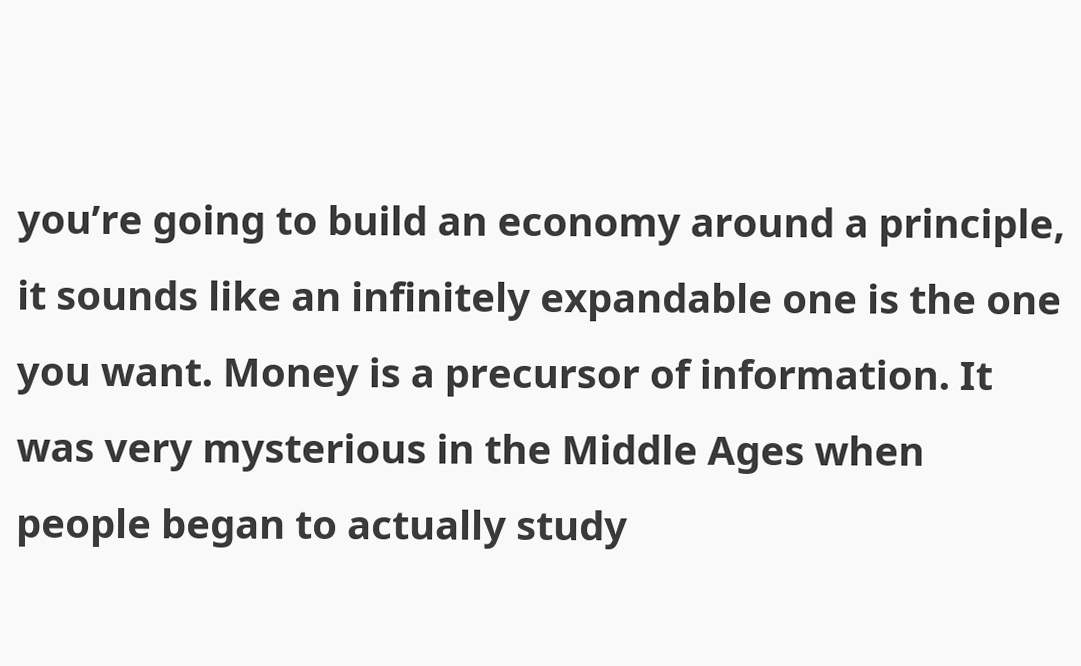you’re going to build an economy around a principle, it sounds like an infinitely expandable one is the one you want. Money is a precursor of information. It was very mysterious in the Middle Ages when people began to actually study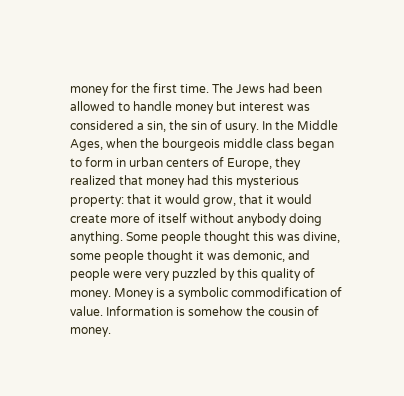money for the first time. The Jews had been allowed to handle money but interest was considered a sin, the sin of usury. In the Middle Ages, when the bourgeois middle class began to form in urban centers of Europe, they realized that money had this mysterious property: that it would grow, that it would create more of itself without anybody doing anything. Some people thought this was divine, some people thought it was demonic, and people were very puzzled by this quality of money. Money is a symbolic commodification of value. Information is somehow the cousin of money.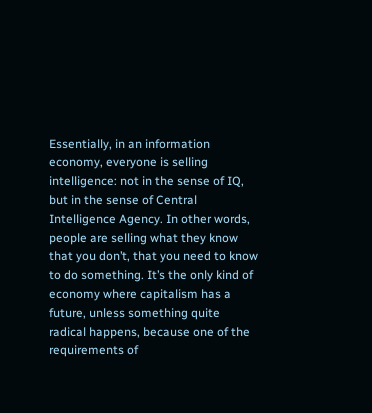Essentially, in an information economy, everyone is selling intelligence: not in the sense of IQ, but in the sense of Central Intelligence Agency. In other words, people are selling what they know that you don’t, that you need to know to do something. It’s the only kind of economy where capitalism has a future, unless something quite radical happens, because one of the requirements of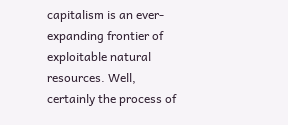capitalism is an ever-expanding frontier of exploitable natural resources. Well, certainly the process of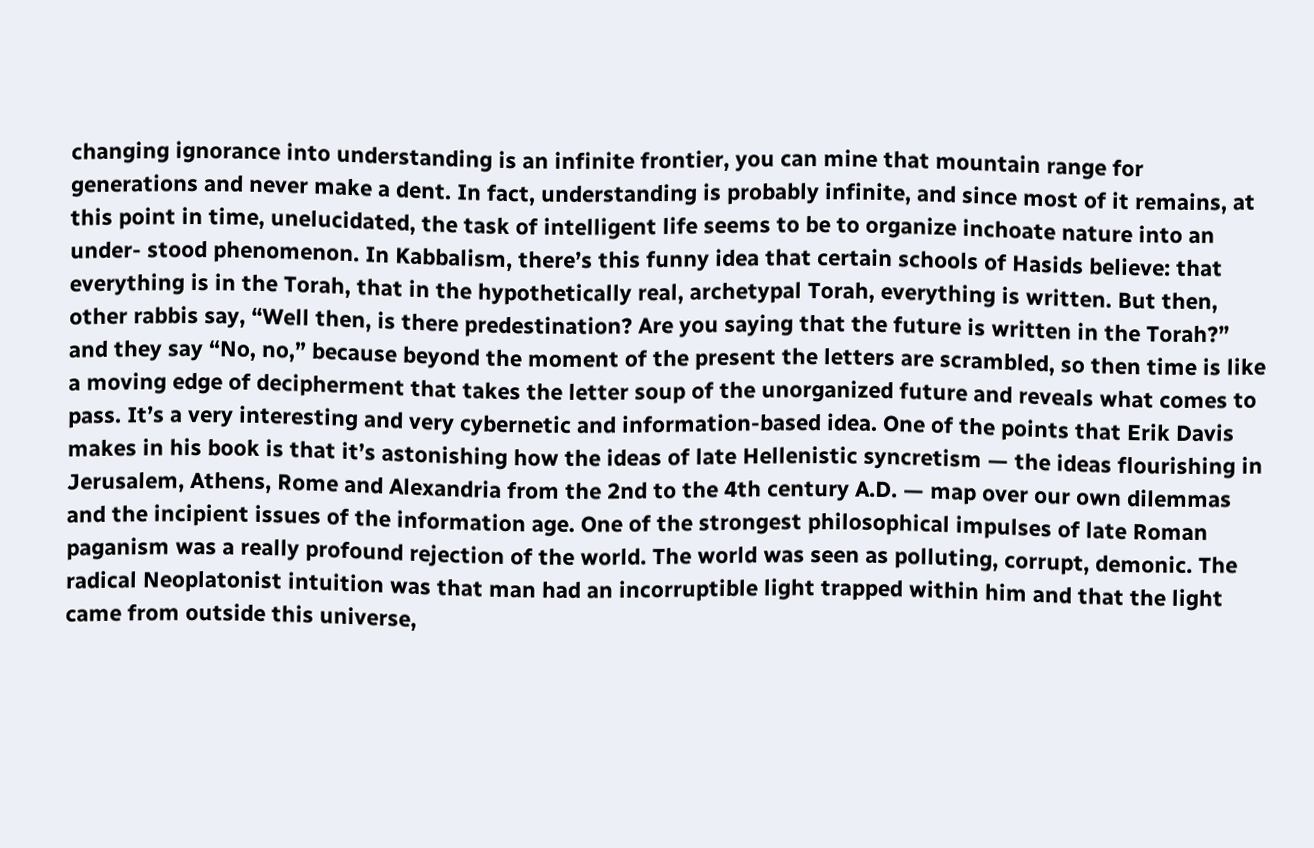changing ignorance into understanding is an infinite frontier, you can mine that mountain range for generations and never make a dent. In fact, understanding is probably infinite, and since most of it remains, at this point in time, unelucidated, the task of intelligent life seems to be to organize inchoate nature into an under- stood phenomenon. In Kabbalism, there’s this funny idea that certain schools of Hasids believe: that everything is in the Torah, that in the hypothetically real, archetypal Torah, everything is written. But then, other rabbis say, “Well then, is there predestination? Are you saying that the future is written in the Torah?” and they say “No, no,” because beyond the moment of the present the letters are scrambled, so then time is like a moving edge of decipherment that takes the letter soup of the unorganized future and reveals what comes to pass. It’s a very interesting and very cybernetic and information-based idea. One of the points that Erik Davis makes in his book is that it’s astonishing how the ideas of late Hellenistic syncretism — the ideas flourishing in Jerusalem, Athens, Rome and Alexandria from the 2nd to the 4th century A.D. — map over our own dilemmas and the incipient issues of the information age. One of the strongest philosophical impulses of late Roman paganism was a really profound rejection of the world. The world was seen as polluting, corrupt, demonic. The radical Neoplatonist intuition was that man had an incorruptible light trapped within him and that the light came from outside this universe,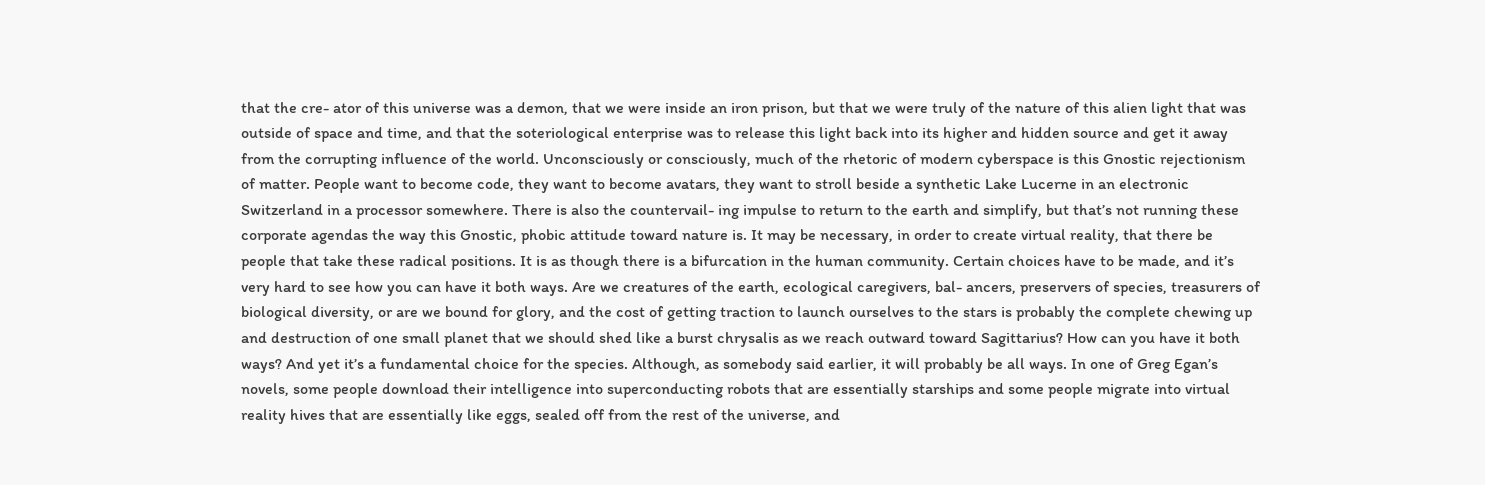that the cre- ator of this universe was a demon, that we were inside an iron prison, but that we were truly of the nature of this alien light that was outside of space and time, and that the soteriological enterprise was to release this light back into its higher and hidden source and get it away from the corrupting influence of the world. Unconsciously or consciously, much of the rhetoric of modern cyberspace is this Gnostic rejectionism of matter. People want to become code, they want to become avatars, they want to stroll beside a synthetic Lake Lucerne in an electronic Switzerland in a processor somewhere. There is also the countervail- ing impulse to return to the earth and simplify, but that’s not running these corporate agendas the way this Gnostic, phobic attitude toward nature is. It may be necessary, in order to create virtual reality, that there be people that take these radical positions. It is as though there is a bifurcation in the human community. Certain choices have to be made, and it’s very hard to see how you can have it both ways. Are we creatures of the earth, ecological caregivers, bal- ancers, preservers of species, treasurers of biological diversity, or are we bound for glory, and the cost of getting traction to launch ourselves to the stars is probably the complete chewing up and destruction of one small planet that we should shed like a burst chrysalis as we reach outward toward Sagittarius? How can you have it both ways? And yet it’s a fundamental choice for the species. Although, as somebody said earlier, it will probably be all ways. In one of Greg Egan’s novels, some people download their intelligence into superconducting robots that are essentially starships and some people migrate into virtual reality hives that are essentially like eggs, sealed off from the rest of the universe, and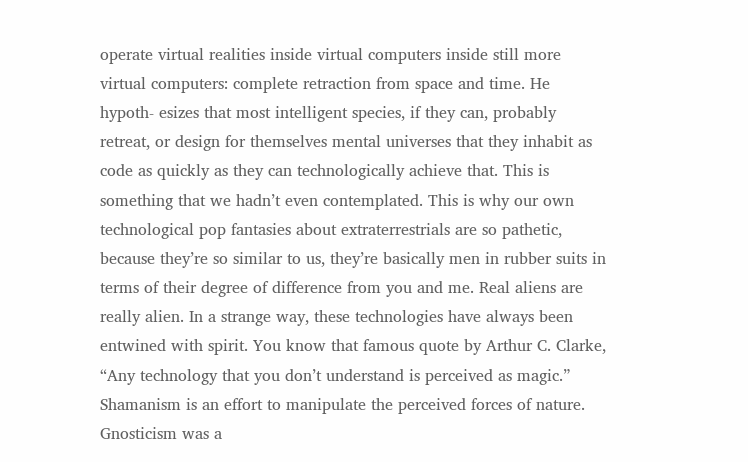operate virtual realities inside virtual computers inside still more virtual computers: complete retraction from space and time. He hypoth- esizes that most intelligent species, if they can, probably retreat, or design for themselves mental universes that they inhabit as code as quickly as they can technologically achieve that. This is something that we hadn’t even contemplated. This is why our own technological pop fantasies about extraterrestrials are so pathetic, because they’re so similar to us, they’re basically men in rubber suits in terms of their degree of difference from you and me. Real aliens are really alien. In a strange way, these technologies have always been entwined with spirit. You know that famous quote by Arthur C. Clarke, “Any technology that you don’t understand is perceived as magic.” Shamanism is an effort to manipulate the perceived forces of nature. Gnosticism was a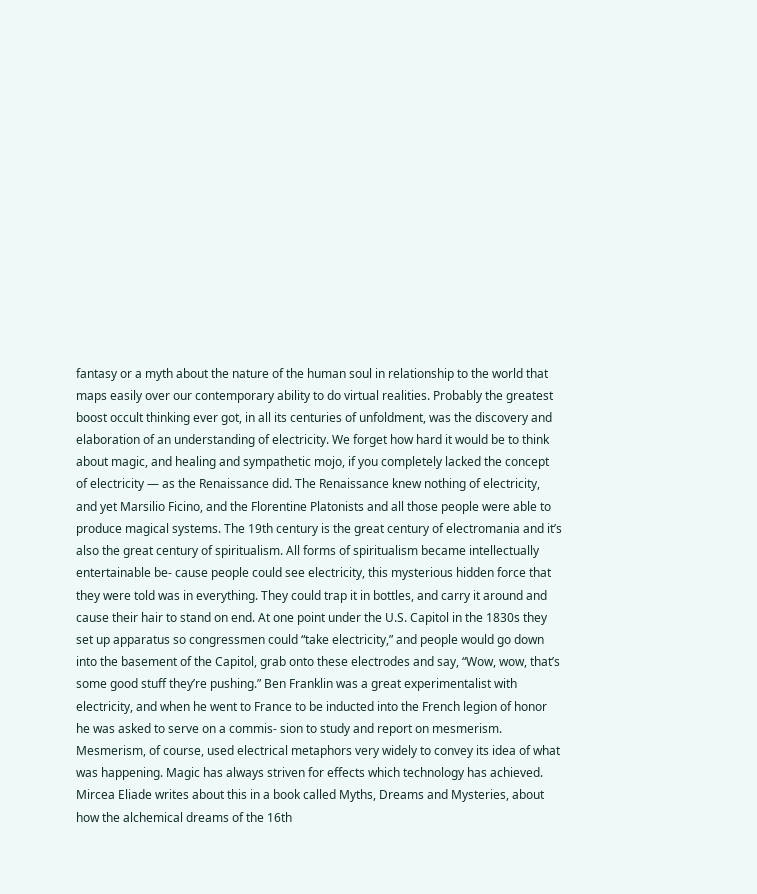fantasy or a myth about the nature of the human soul in relationship to the world that maps easily over our contemporary ability to do virtual realities. Probably the greatest boost occult thinking ever got, in all its centuries of unfoldment, was the discovery and elaboration of an understanding of electricity. We forget how hard it would be to think about magic, and healing and sympathetic mojo, if you completely lacked the concept of electricity — as the Renaissance did. The Renaissance knew nothing of electricity, and yet Marsilio Ficino, and the Florentine Platonists and all those people were able to produce magical systems. The 19th century is the great century of electromania and it’s also the great century of spiritualism. All forms of spiritualism became intellectually entertainable be- cause people could see electricity, this mysterious hidden force that they were told was in everything. They could trap it in bottles, and carry it around and cause their hair to stand on end. At one point under the U.S. Capitol in the 1830s they set up apparatus so congressmen could “take electricity,” and people would go down into the basement of the Capitol, grab onto these electrodes and say, “Wow, wow, that’s some good stuff they’re pushing.” Ben Franklin was a great experimentalist with electricity, and when he went to France to be inducted into the French legion of honor he was asked to serve on a commis- sion to study and report on mesmerism. Mesmerism, of course, used electrical metaphors very widely to convey its idea of what was happening. Magic has always striven for effects which technology has achieved. Mircea Eliade writes about this in a book called Myths, Dreams and Mysteries, about how the alchemical dreams of the 16th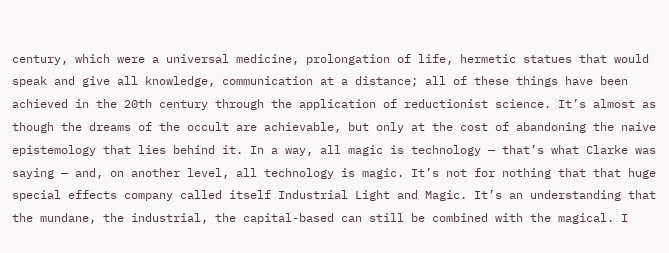century, which were a universal medicine, prolongation of life, hermetic statues that would speak and give all knowledge, communication at a distance; all of these things have been achieved in the 20th century through the application of reductionist science. It’s almost as though the dreams of the occult are achievable, but only at the cost of abandoning the naive epistemology that lies behind it. In a way, all magic is technology — that’s what Clarke was saying — and, on another level, all technology is magic. It’s not for nothing that that huge special effects company called itself Industrial Light and Magic. It’s an understanding that the mundane, the industrial, the capital-based can still be combined with the magical. I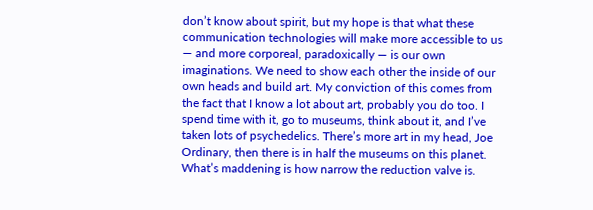don’t know about spirit, but my hope is that what these communication technologies will make more accessible to us — and more corporeal, paradoxically — is our own imaginations. We need to show each other the inside of our own heads and build art. My conviction of this comes from the fact that I know a lot about art, probably you do too. I spend time with it, go to museums, think about it, and I’ve taken lots of psychedelics. There’s more art in my head, Joe Ordinary, then there is in half the museums on this planet. What’s maddening is how narrow the reduction valve is.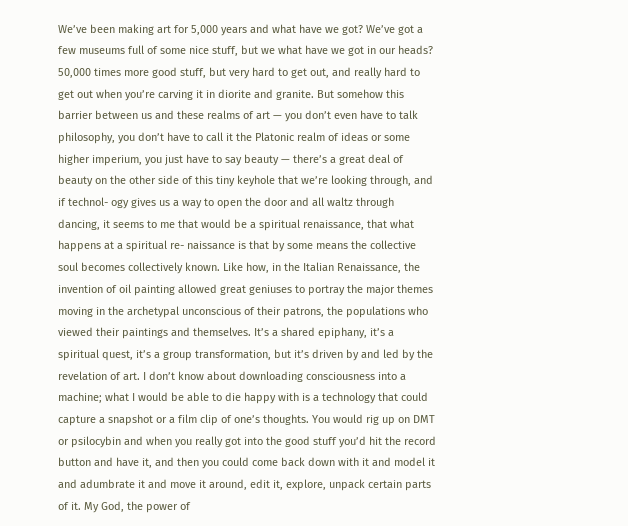We’ve been making art for 5,000 years and what have we got? We’ve got a few museums full of some nice stuff, but we what have we got in our heads? 50,000 times more good stuff, but very hard to get out, and really hard to get out when you’re carving it in diorite and granite. But somehow this barrier between us and these realms of art — you don’t even have to talk philosophy, you don’t have to call it the Platonic realm of ideas or some higher imperium, you just have to say beauty — there’s a great deal of beauty on the other side of this tiny keyhole that we’re looking through, and if technol- ogy gives us a way to open the door and all waltz through dancing, it seems to me that would be a spiritual renaissance, that what happens at a spiritual re- naissance is that by some means the collective soul becomes collectively known. Like how, in the Italian Renaissance, the invention of oil painting allowed great geniuses to portray the major themes moving in the archetypal unconscious of their patrons, the populations who viewed their paintings and themselves. It’s a shared epiphany, it’s a spiritual quest, it’s a group transformation, but it’s driven by and led by the revelation of art. I don’t know about downloading consciousness into a machine; what I would be able to die happy with is a technology that could capture a snapshot or a film clip of one’s thoughts. You would rig up on DMT or psilocybin and when you really got into the good stuff you’d hit the record button and have it, and then you could come back down with it and model it and adumbrate it and move it around, edit it, explore, unpack certain parts of it. My God, the power of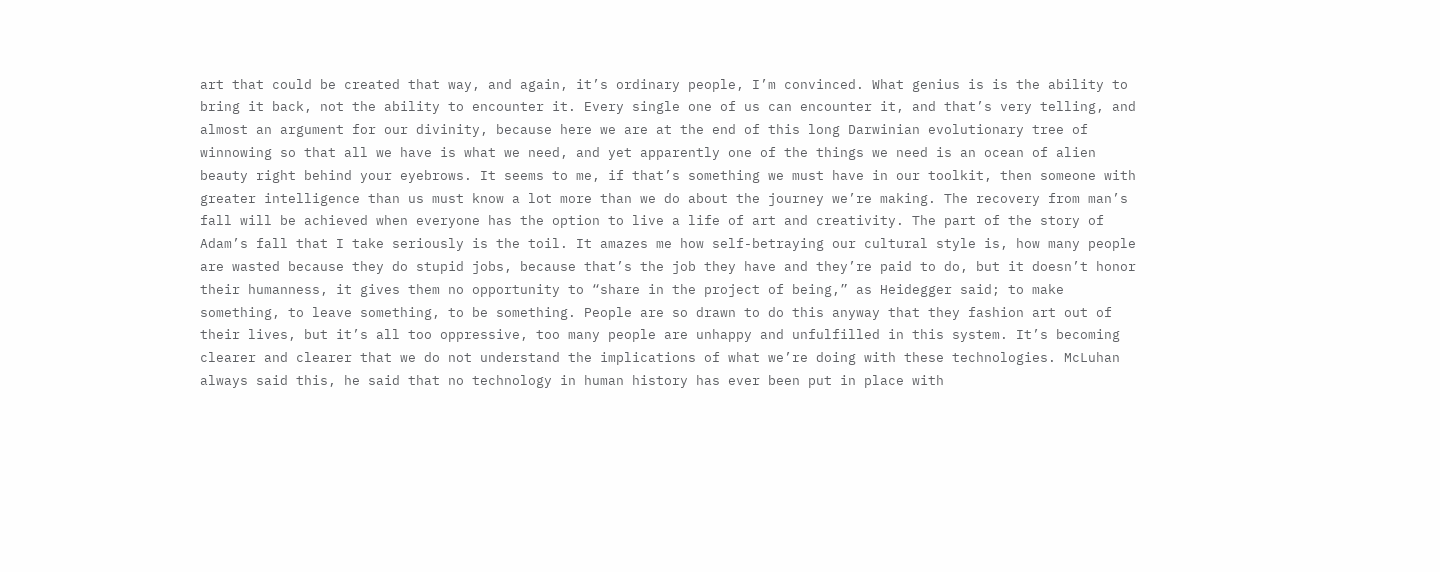art that could be created that way, and again, it’s ordinary people, I’m convinced. What genius is is the ability to bring it back, not the ability to encounter it. Every single one of us can encounter it, and that’s very telling, and almost an argument for our divinity, because here we are at the end of this long Darwinian evolutionary tree of winnowing so that all we have is what we need, and yet apparently one of the things we need is an ocean of alien beauty right behind your eyebrows. It seems to me, if that’s something we must have in our toolkit, then someone with greater intelligence than us must know a lot more than we do about the journey we’re making. The recovery from man’s fall will be achieved when everyone has the option to live a life of art and creativity. The part of the story of Adam’s fall that I take seriously is the toil. It amazes me how self-betraying our cultural style is, how many people are wasted because they do stupid jobs, because that’s the job they have and they’re paid to do, but it doesn’t honor their humanness, it gives them no opportunity to “share in the project of being,” as Heidegger said; to make something, to leave something, to be something. People are so drawn to do this anyway that they fashion art out of their lives, but it’s all too oppressive, too many people are unhappy and unfulfilled in this system. It’s becoming clearer and clearer that we do not understand the implications of what we’re doing with these technologies. McLuhan always said this, he said that no technology in human history has ever been put in place with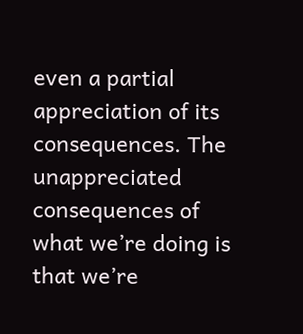even a partial appreciation of its consequences. The unappreciated consequences of what we’re doing is that we’re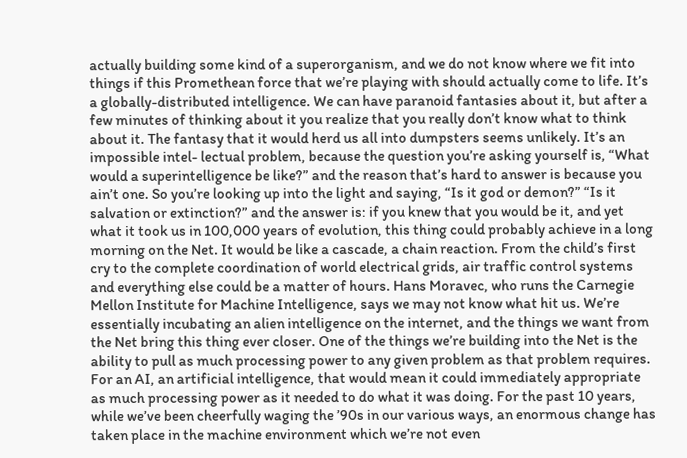actually building some kind of a superorganism, and we do not know where we fit into things if this Promethean force that we’re playing with should actually come to life. It’s a globally-distributed intelligence. We can have paranoid fantasies about it, but after a few minutes of thinking about it you realize that you really don’t know what to think about it. The fantasy that it would herd us all into dumpsters seems unlikely. It’s an impossible intel- lectual problem, because the question you’re asking yourself is, “What would a superintelligence be like?” and the reason that’s hard to answer is because you ain’t one. So you’re looking up into the light and saying, “Is it god or demon?” “Is it salvation or extinction?” and the answer is: if you knew that you would be it, and yet what it took us in 100,000 years of evolution, this thing could probably achieve in a long morning on the Net. It would be like a cascade, a chain reaction. From the child’s first cry to the complete coordination of world electrical grids, air traffic control systems and everything else could be a matter of hours. Hans Moravec, who runs the Carnegie Mellon Institute for Machine Intelligence, says we may not know what hit us. We’re essentially incubating an alien intelligence on the internet, and the things we want from the Net bring this thing ever closer. One of the things we’re building into the Net is the ability to pull as much processing power to any given problem as that problem requires. For an AI, an artificial intelligence, that would mean it could immediately appropriate as much processing power as it needed to do what it was doing. For the past 10 years, while we’ve been cheerfully waging the ’90s in our various ways, an enormous change has taken place in the machine environment which we’re not even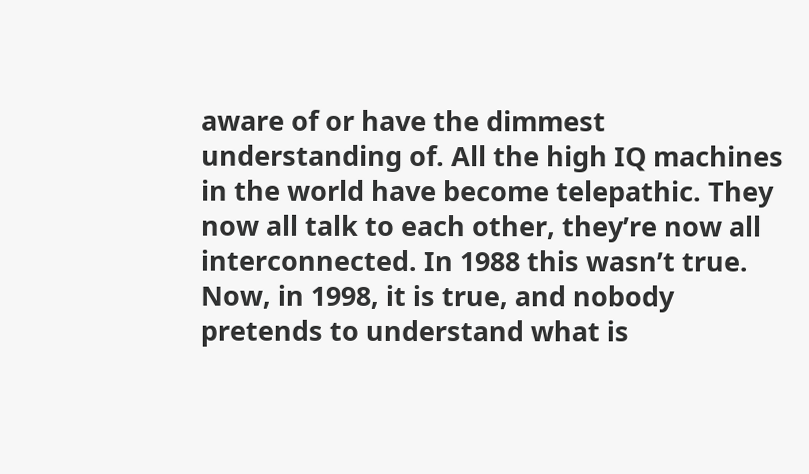aware of or have the dimmest understanding of. All the high IQ machines in the world have become telepathic. They now all talk to each other, they’re now all interconnected. In 1988 this wasn’t true. Now, in 1998, it is true, and nobody pretends to understand what is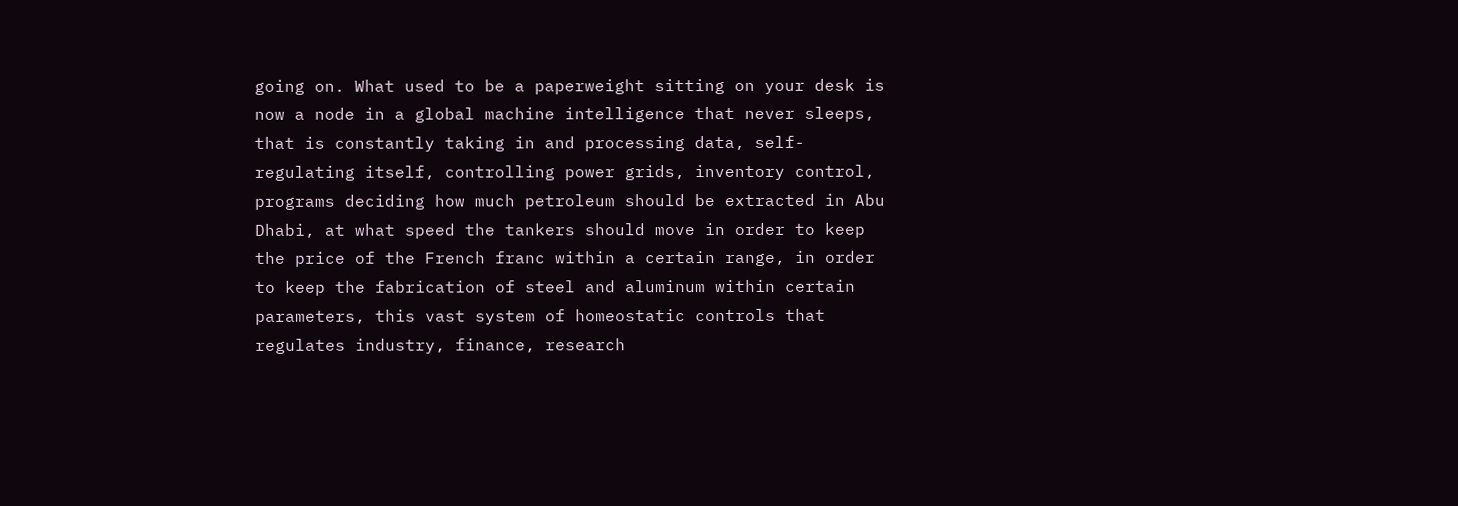going on. What used to be a paperweight sitting on your desk is now a node in a global machine intelligence that never sleeps, that is constantly taking in and processing data, self-regulating itself, controlling power grids, inventory control, programs deciding how much petroleum should be extracted in Abu Dhabi, at what speed the tankers should move in order to keep the price of the French franc within a certain range, in order to keep the fabrication of steel and aluminum within certain parameters, this vast system of homeostatic controls that regulates industry, finance, research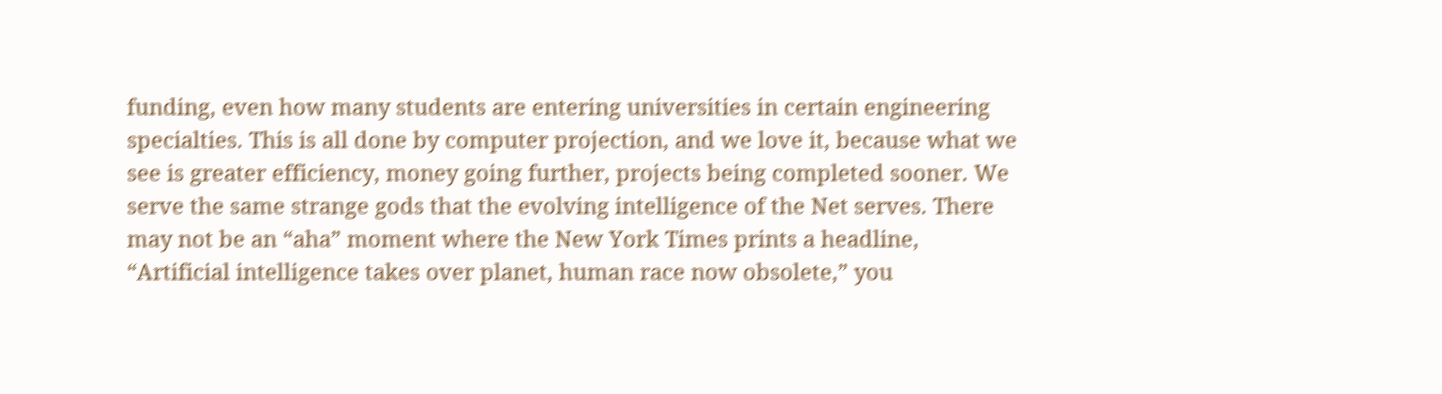funding, even how many students are entering universities in certain engineering specialties. This is all done by computer projection, and we love it, because what we see is greater efficiency, money going further, projects being completed sooner. We serve the same strange gods that the evolving intelligence of the Net serves. There may not be an “aha” moment where the New York Times prints a headline, “Artificial intelligence takes over planet, human race now obsolete,” you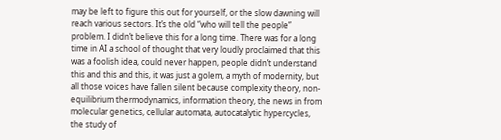may be left to figure this out for yourself, or the slow dawning will reach various sectors. It’s the old “who will tell the people” problem. I didn’t believe this for a long time. There was for a long time in AI a school of thought that very loudly proclaimed that this was a foolish idea, could never happen, people didn’t understand this and this and this, it was just a golem, a myth of modernity, but all those voices have fallen silent because complexity theory, non- equilibrium thermodynamics, information theory, the news in from molecular genetics, cellular automata, autocatalytic hypercycles, the study of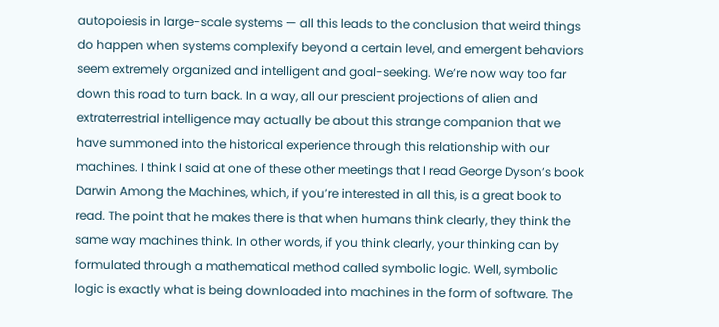autopoiesis in large-scale systems — all this leads to the conclusion that weird things do happen when systems complexify beyond a certain level, and emergent behaviors seem extremely organized and intelligent and goal-seeking. We’re now way too far down this road to turn back. In a way, all our prescient projections of alien and extraterrestrial intelligence may actually be about this strange companion that we have summoned into the historical experience through this relationship with our machines. I think I said at one of these other meetings that I read George Dyson’s book Darwin Among the Machines, which, if you’re interested in all this, is a great book to read. The point that he makes there is that when humans think clearly, they think the same way machines think. In other words, if you think clearly, your thinking can by formulated through a mathematical method called symbolic logic. Well, symbolic logic is exactly what is being downloaded into machines in the form of software. The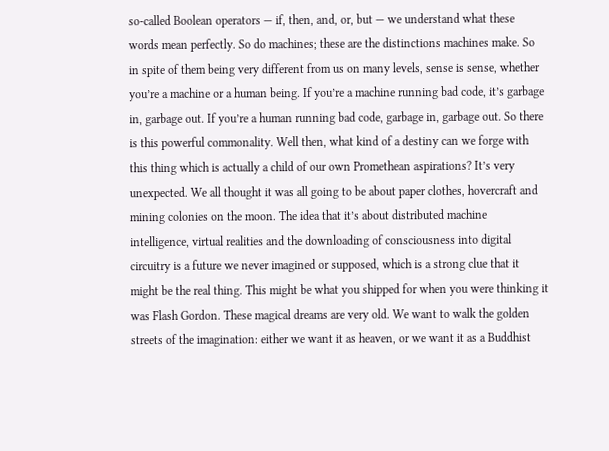so-called Boolean operators — if, then, and, or, but — we understand what these words mean perfectly. So do machines; these are the distinctions machines make. So in spite of them being very different from us on many levels, sense is sense, whether you’re a machine or a human being. If you’re a machine running bad code, it’s garbage in, garbage out. If you’re a human running bad code, garbage in, garbage out. So there is this powerful commonality. Well then, what kind of a destiny can we forge with this thing which is actually a child of our own Promethean aspirations? It’s very unexpected. We all thought it was all going to be about paper clothes, hovercraft and mining colonies on the moon. The idea that it’s about distributed machine intelligence, virtual realities and the downloading of consciousness into digital circuitry is a future we never imagined or supposed, which is a strong clue that it might be the real thing. This might be what you shipped for when you were thinking it was Flash Gordon. These magical dreams are very old. We want to walk the golden streets of the imagination: either we want it as heaven, or we want it as a Buddhist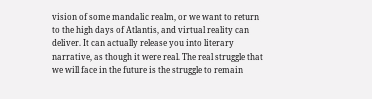vision of some mandalic realm, or we want to return to the high days of Atlantis, and virtual reality can deliver. It can actually release you into literary narrative, as though it were real. The real struggle that we will face in the future is the struggle to remain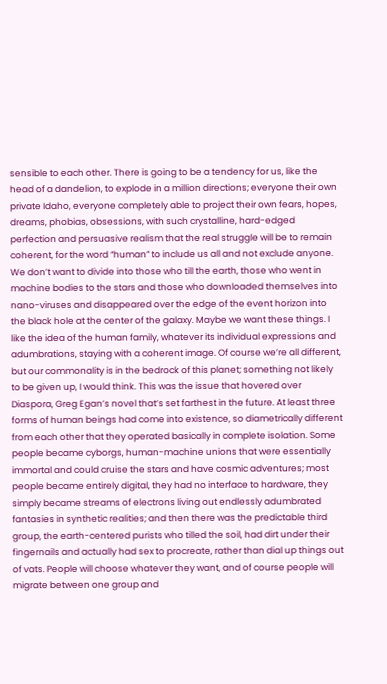sensible to each other. There is going to be a tendency for us, like the head of a dandelion, to explode in a million directions; everyone their own private Idaho, everyone completely able to project their own fears, hopes, dreams, phobias, obsessions, with such crystalline, hard-edged perfection and persuasive realism that the real struggle will be to remain coherent, for the word “human” to include us all and not exclude anyone. We don’t want to divide into those who till the earth, those who went in machine bodies to the stars and those who downloaded themselves into nano-viruses and disappeared over the edge of the event horizon into the black hole at the center of the galaxy. Maybe we want these things. I like the idea of the human family, whatever its individual expressions and adumbrations, staying with a coherent image. Of course we’re all different, but our commonality is in the bedrock of this planet; something not likely to be given up, I would think. This was the issue that hovered over Diaspora, Greg Egan’s novel that’s set farthest in the future. At least three forms of human beings had come into existence, so diametrically different from each other that they operated basically in complete isolation. Some people became cyborgs, human-machine unions that were essentially immortal and could cruise the stars and have cosmic adventures; most people became entirely digital, they had no interface to hardware, they simply became streams of electrons living out endlessly adumbrated fantasies in synthetic realities; and then there was the predictable third group, the earth-centered purists who tilled the soil, had dirt under their fingernails and actually had sex to procreate, rather than dial up things out of vats. People will choose whatever they want, and of course people will migrate between one group and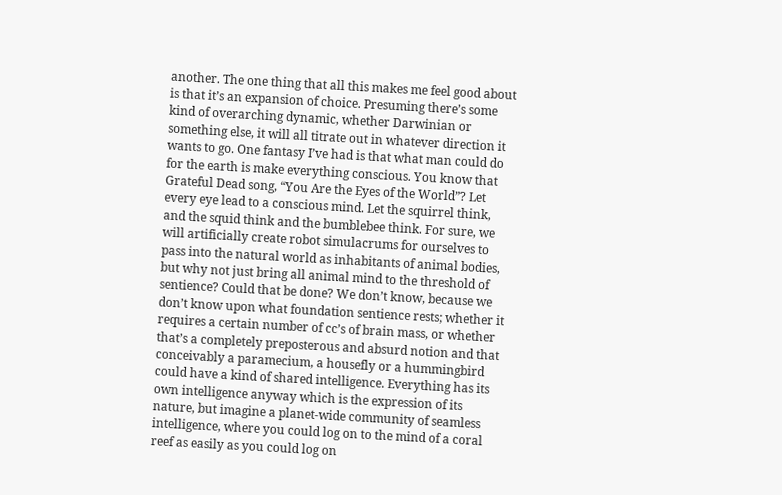another. The one thing that all this makes me feel good about is that it’s an expansion of choice. Presuming there’s some kind of overarching dynamic, whether Darwinian or something else, it will all titrate out in whatever direction it wants to go. One fantasy I’ve had is that what man could do for the earth is make everything conscious. You know that Grateful Dead song, “You Are the Eyes of the World”? Let every eye lead to a conscious mind. Let the squirrel think, and the squid think and the bumblebee think. For sure, we will artificially create robot simulacrums for ourselves to pass into the natural world as inhabitants of animal bodies, but why not just bring all animal mind to the threshold of sentience? Could that be done? We don’t know, because we don’t know upon what foundation sentience rests; whether it requires a certain number of cc’s of brain mass, or whether that’s a completely preposterous and absurd notion and that conceivably a paramecium, a housefly or a hummingbird could have a kind of shared intelligence. Everything has its own intelligence anyway which is the expression of its nature, but imagine a planet-wide community of seamless intelligence, where you could log on to the mind of a coral reef as easily as you could log on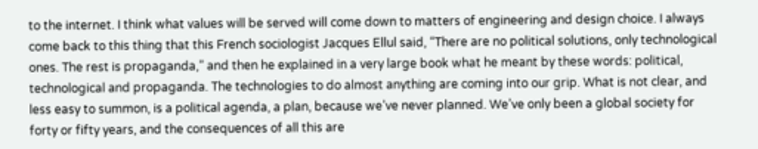to the internet. I think what values will be served will come down to matters of engineering and design choice. I always come back to this thing that this French sociologist Jacques Ellul said, “There are no political solutions, only technological ones. The rest is propaganda,” and then he explained in a very large book what he meant by these words: political, technological and propaganda. The technologies to do almost anything are coming into our grip. What is not clear, and less easy to summon, is a political agenda, a plan, because we’ve never planned. We’ve only been a global society for forty or fifty years, and the consequences of all this are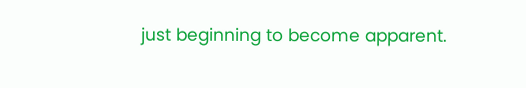just beginning to become apparent.